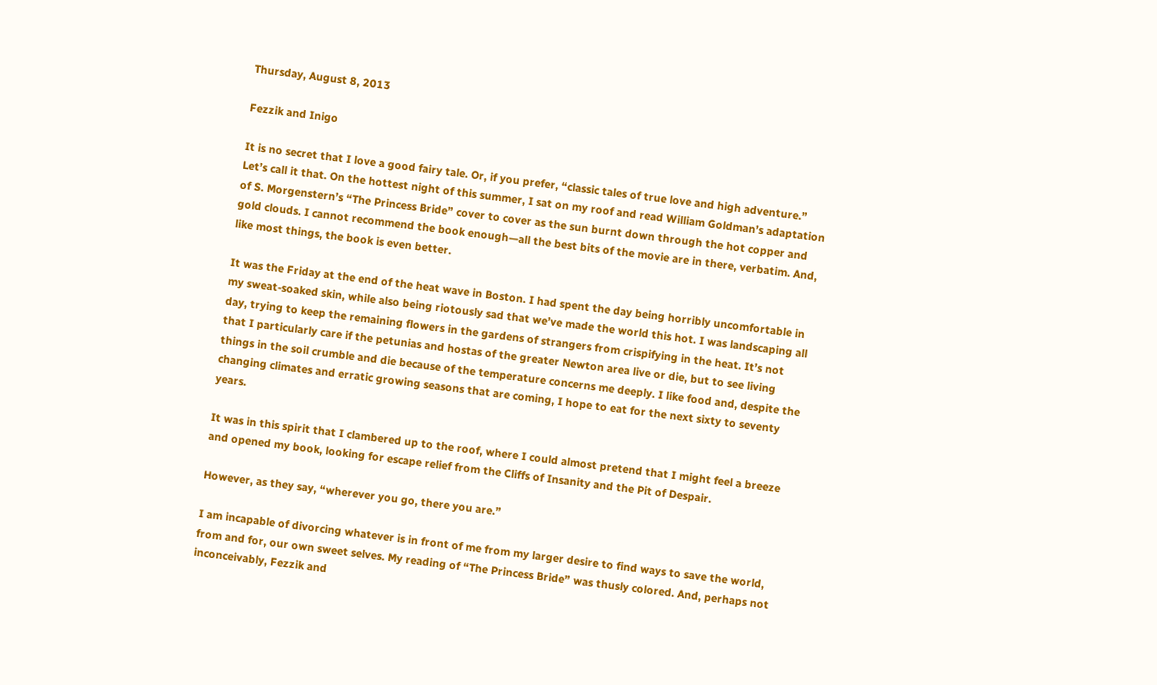Thursday, August 8, 2013

Fezzik and Inigo

It is no secret that I love a good fairy tale. Or, if you prefer, “classic tales of true love and high adventure.” Let’s call it that. On the hottest night of this summer, I sat on my roof and read William Goldman’s adaptation of S. Morgenstern’s “The Princess Bride” cover to cover as the sun burnt down through the hot copper and gold clouds. I cannot recommend the book enough—all the best bits of the movie are in there, verbatim. And, like most things, the book is even better.

It was the Friday at the end of the heat wave in Boston. I had spent the day being horribly uncomfortable in my sweat-soaked skin, while also being riotously sad that we’ve made the world this hot. I was landscaping all day, trying to keep the remaining flowers in the gardens of strangers from crispifying in the heat. It’s not that I particularly care if the petunias and hostas of the greater Newton area live or die, but to see living things in the soil crumble and die because of the temperature concerns me deeply. I like food and, despite the changing climates and erratic growing seasons that are coming, I hope to eat for the next sixty to seventy years.

It was in this spirit that I clambered up to the roof, where I could almost pretend that I might feel a breeze and opened my book, looking for escape relief from the Cliffs of Insanity and the Pit of Despair.

However, as they say, “wherever you go, there you are.”

I am incapable of divorcing whatever is in front of me from my larger desire to find ways to save the world, from and for, our own sweet selves. My reading of “The Princess Bride” was thusly colored. And, perhaps not inconceivably, Fezzik and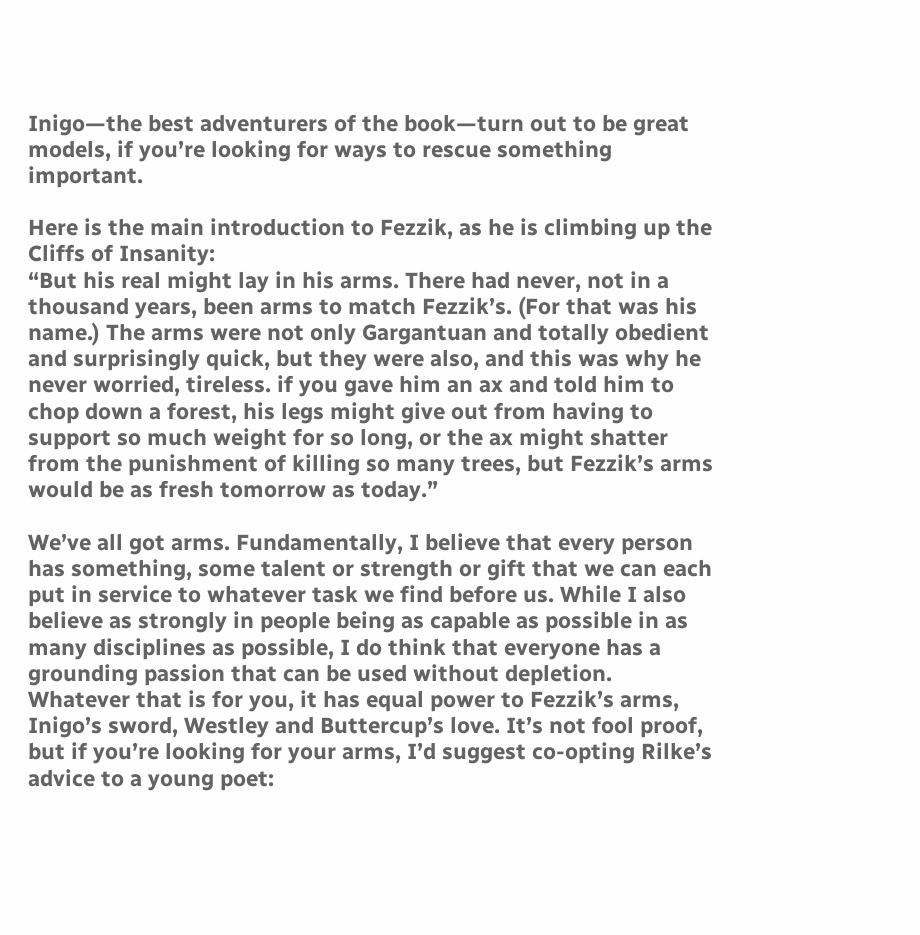Inigo—the best adventurers of the book—turn out to be great models, if you’re looking for ways to rescue something important.

Here is the main introduction to Fezzik, as he is climbing up the Cliffs of Insanity:
“But his real might lay in his arms. There had never, not in a thousand years, been arms to match Fezzik’s. (For that was his name.) The arms were not only Gargantuan and totally obedient and surprisingly quick, but they were also, and this was why he never worried, tireless. if you gave him an ax and told him to chop down a forest, his legs might give out from having to support so much weight for so long, or the ax might shatter from the punishment of killing so many trees, but Fezzik’s arms would be as fresh tomorrow as today.”

We’ve all got arms. Fundamentally, I believe that every person has something, some talent or strength or gift that we can each put in service to whatever task we find before us. While I also believe as strongly in people being as capable as possible in as many disciplines as possible, I do think that everyone has a grounding passion that can be used without depletion. Whatever that is for you, it has equal power to Fezzik’s arms, Inigo’s sword, Westley and Buttercup’s love. It’s not fool proof, but if you’re looking for your arms, I’d suggest co-opting Rilke’s advice to a young poet: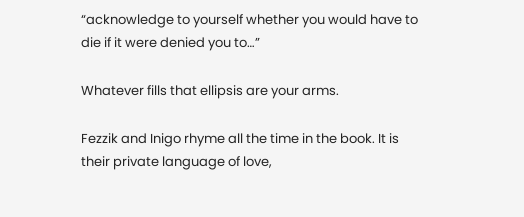“acknowledge to yourself whether you would have to die if it were denied you to…”

Whatever fills that ellipsis are your arms.

Fezzik and Inigo rhyme all the time in the book. It is their private language of love,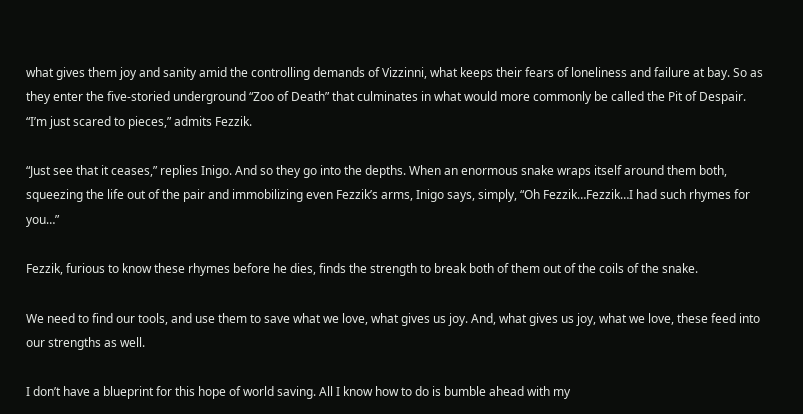what gives them joy and sanity amid the controlling demands of Vizzinni, what keeps their fears of loneliness and failure at bay. So as they enter the five-storied underground “Zoo of Death” that culminates in what would more commonly be called the Pit of Despair. “I’m just scared to pieces,” admits Fezzik.

“Just see that it ceases,” replies Inigo. And so they go into the depths. When an enormous snake wraps itself around them both, squeezing the life out of the pair and immobilizing even Fezzik’s arms, Inigo says, simply, “Oh Fezzik…Fezzik…I had such rhymes for you…”

Fezzik, furious to know these rhymes before he dies, finds the strength to break both of them out of the coils of the snake.

We need to find our tools, and use them to save what we love, what gives us joy. And, what gives us joy, what we love, these feed into our strengths as well.

I don’t have a blueprint for this hope of world saving. All I know how to do is bumble ahead with my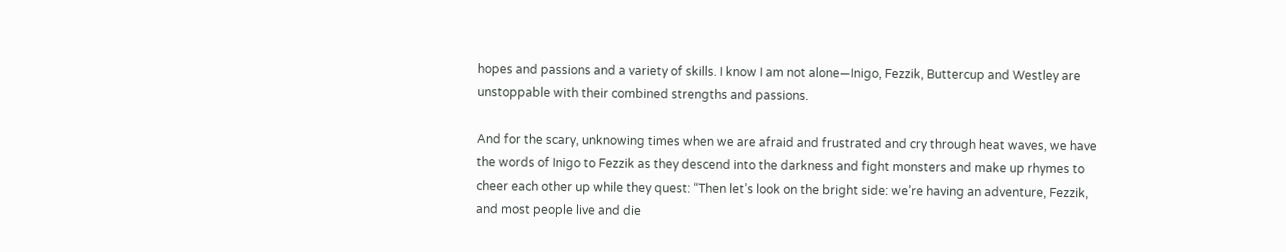hopes and passions and a variety of skills. I know I am not alone—Inigo, Fezzik, Buttercup and Westley are unstoppable with their combined strengths and passions.

And for the scary, unknowing times when we are afraid and frustrated and cry through heat waves, we have the words of Inigo to Fezzik as they descend into the darkness and fight monsters and make up rhymes to cheer each other up while they quest: “Then let’s look on the bright side: we’re having an adventure, Fezzik, and most people live and die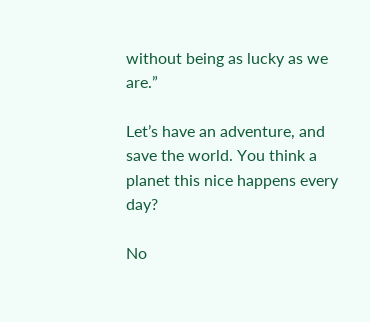without being as lucky as we are.”

Let’s have an adventure, and save the world. You think a planet this nice happens every day?

No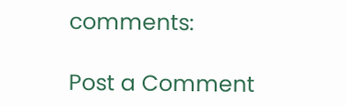comments:

Post a Comment